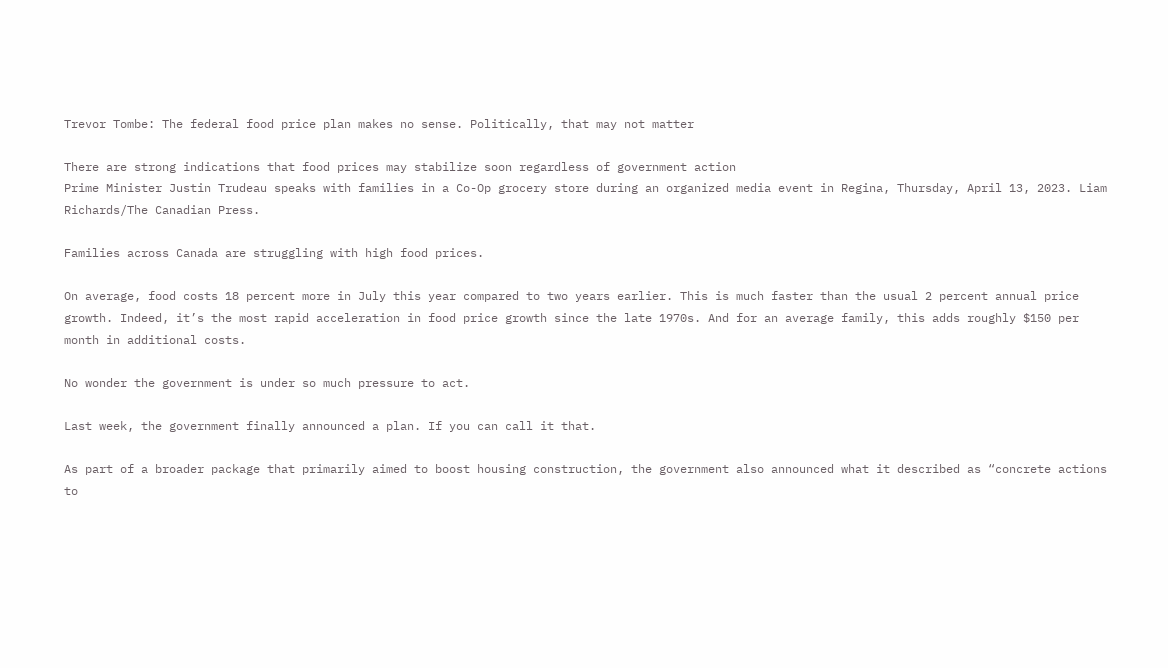Trevor Tombe: The federal food price plan makes no sense. Politically, that may not matter

There are strong indications that food prices may stabilize soon regardless of government action
Prime Minister Justin Trudeau speaks with families in a Co-Op grocery store during an organized media event in Regina, Thursday, April 13, 2023. Liam Richards/The Canadian Press.

Families across Canada are struggling with high food prices.

On average, food costs 18 percent more in July this year compared to two years earlier. This is much faster than the usual 2 percent annual price growth. Indeed, it’s the most rapid acceleration in food price growth since the late 1970s. And for an average family, this adds roughly $150 per month in additional costs.

No wonder the government is under so much pressure to act.

Last week, the government finally announced a plan. If you can call it that.

As part of a broader package that primarily aimed to boost housing construction, the government also announced what it described as “concrete actions to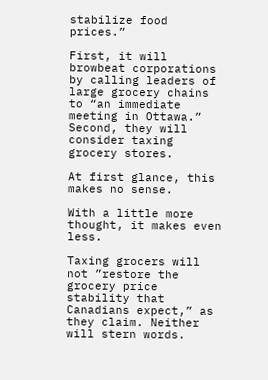stabilize food prices.”

First, it will browbeat corporations by calling leaders of large grocery chains to “an immediate meeting in Ottawa.” Second, they will consider taxing grocery stores.

At first glance, this makes no sense.

With a little more thought, it makes even less.

Taxing grocers will not ”restore the grocery price stability that Canadians expect,” as they claim. Neither will stern words.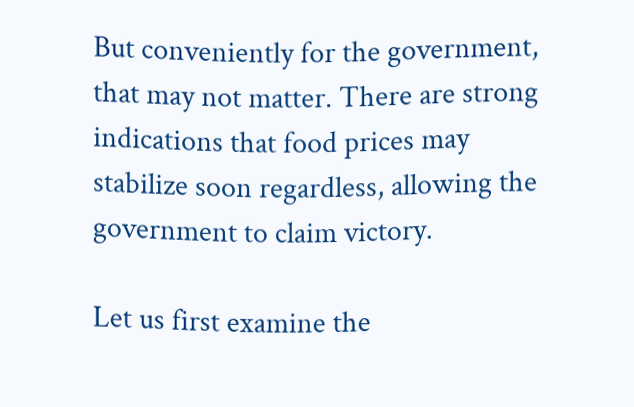But conveniently for the government, that may not matter. There are strong indications that food prices may stabilize soon regardless, allowing the government to claim victory.

Let us first examine the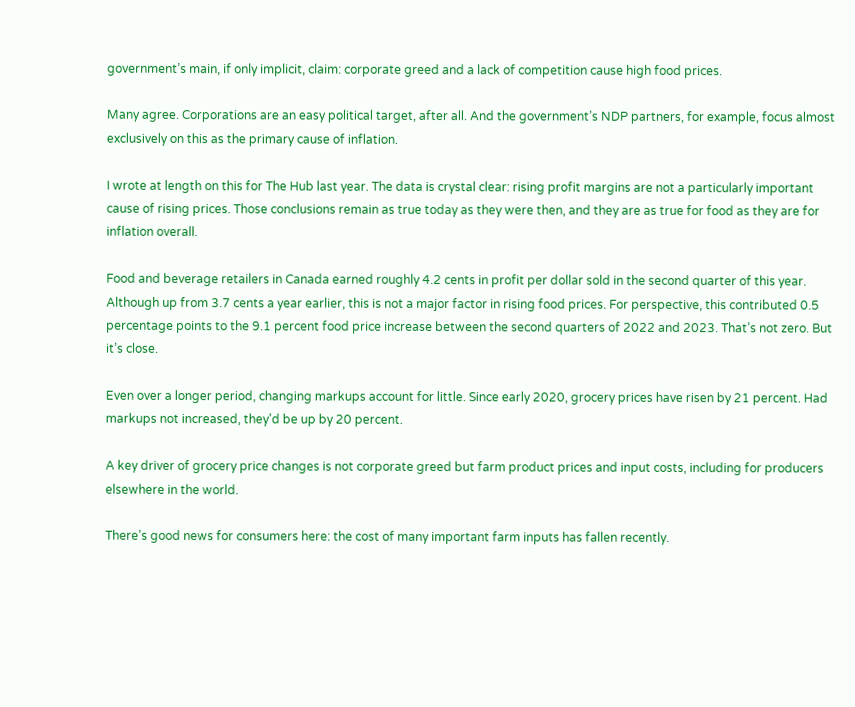government’s main, if only implicit, claim: corporate greed and a lack of competition cause high food prices.

Many agree. Corporations are an easy political target, after all. And the government’s NDP partners, for example, focus almost exclusively on this as the primary cause of inflation.

I wrote at length on this for The Hub last year. The data is crystal clear: rising profit margins are not a particularly important cause of rising prices. Those conclusions remain as true today as they were then, and they are as true for food as they are for inflation overall.

Food and beverage retailers in Canada earned roughly 4.2 cents in profit per dollar sold in the second quarter of this year. Although up from 3.7 cents a year earlier, this is not a major factor in rising food prices. For perspective, this contributed 0.5 percentage points to the 9.1 percent food price increase between the second quarters of 2022 and 2023. That’s not zero. But it’s close.

Even over a longer period, changing markups account for little. Since early 2020, grocery prices have risen by 21 percent. Had markups not increased, they’d be up by 20 percent.

A key driver of grocery price changes is not corporate greed but farm product prices and input costs, including for producers elsewhere in the world.

There’s good news for consumers here: the cost of many important farm inputs has fallen recently.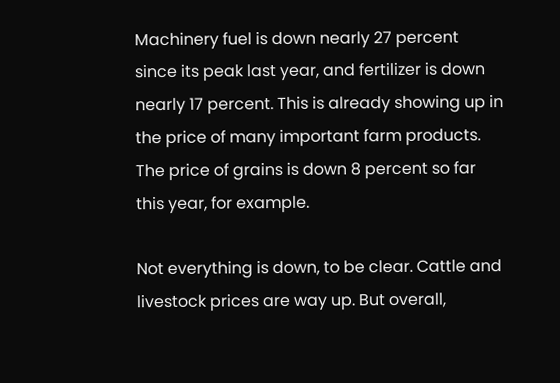Machinery fuel is down nearly 27 percent since its peak last year, and fertilizer is down nearly 17 percent. This is already showing up in the price of many important farm products. The price of grains is down 8 percent so far this year, for example.

Not everything is down, to be clear. Cattle and livestock prices are way up. But overall,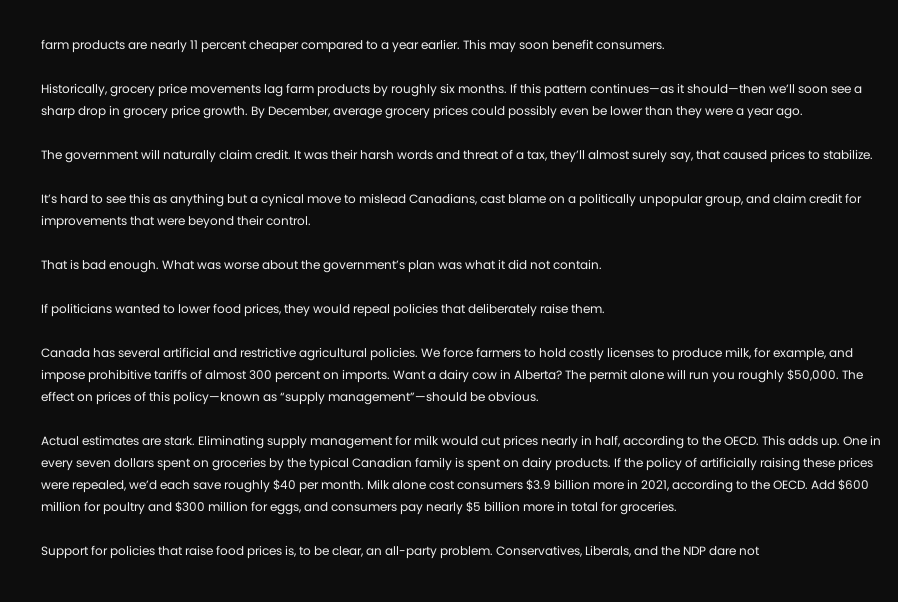farm products are nearly 11 percent cheaper compared to a year earlier. This may soon benefit consumers.

Historically, grocery price movements lag farm products by roughly six months. If this pattern continues—as it should—then we’ll soon see a sharp drop in grocery price growth. By December, average grocery prices could possibly even be lower than they were a year ago.

The government will naturally claim credit. It was their harsh words and threat of a tax, they’ll almost surely say, that caused prices to stabilize.

It’s hard to see this as anything but a cynical move to mislead Canadians, cast blame on a politically unpopular group, and claim credit for improvements that were beyond their control.

That is bad enough. What was worse about the government’s plan was what it did not contain.

If politicians wanted to lower food prices, they would repeal policies that deliberately raise them.

Canada has several artificial and restrictive agricultural policies. We force farmers to hold costly licenses to produce milk, for example, and impose prohibitive tariffs of almost 300 percent on imports. Want a dairy cow in Alberta? The permit alone will run you roughly $50,000. The effect on prices of this policy—known as “supply management”—should be obvious.

Actual estimates are stark. Eliminating supply management for milk would cut prices nearly in half, according to the OECD. This adds up. One in every seven dollars spent on groceries by the typical Canadian family is spent on dairy products. If the policy of artificially raising these prices were repealed, we’d each save roughly $40 per month. Milk alone cost consumers $3.9 billion more in 2021, according to the OECD. Add $600 million for poultry and $300 million for eggs, and consumers pay nearly $5 billion more in total for groceries.

Support for policies that raise food prices is, to be clear, an all-party problem. Conservatives, Liberals, and the NDP dare not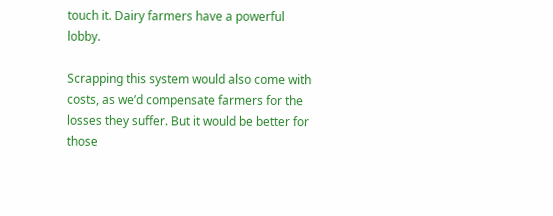touch it. Dairy farmers have a powerful lobby.

Scrapping this system would also come with costs, as we’d compensate farmers for the losses they suffer. But it would be better for those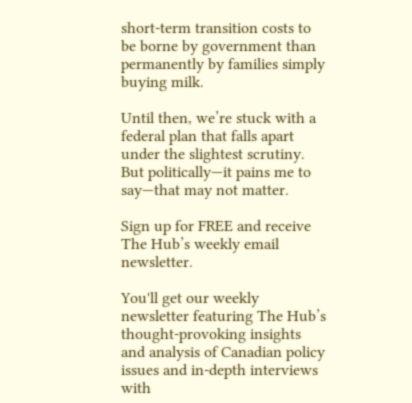short-term transition costs to be borne by government than permanently by families simply buying milk.

Until then, we’re stuck with a federal plan that falls apart under the slightest scrutiny. But politically—it pains me to say—that may not matter.

Sign up for FREE and receive The Hub’s weekly email newsletter.

You'll get our weekly newsletter featuring The Hub’s thought-provoking insights and analysis of Canadian policy issues and in-depth interviews with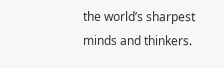the world’s sharpest minds and thinkers.